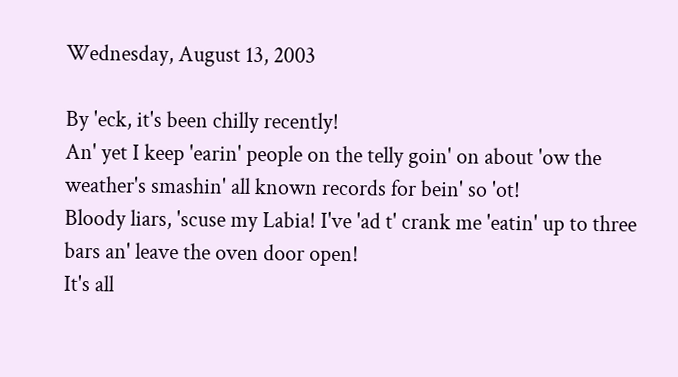Wednesday, August 13, 2003

By 'eck, it's been chilly recently!
An' yet I keep 'earin' people on the telly goin' on about 'ow the weather's smashin' all known records for bein' so 'ot!
Bloody liars, 'scuse my Labia! I've 'ad t' crank me 'eatin' up to three bars an' leave the oven door open!
It's all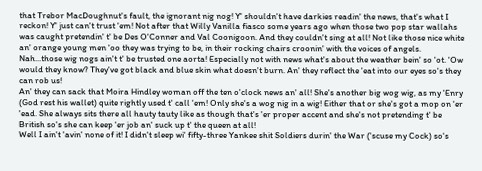that Trebor MacDoughnut's fault, the ignorant nig nog! Y' shouldn't have darkies readin' the news, that's what I reckon! Y' just can't trust 'em! Not after that Willy Vanilla fiasco some years ago when those two pop star wallahs was caught pretendin' t' be Des O'Conner and Val Coonigoon. And they couldn't sing at all! Not like those nice white an' orange young men 'oo they was trying to be, in their rocking chairs croonin' with the voices of angels.
Nah...those wig nogs ain't t' be trusted one aorta! Especially not with news what's about the weather bein' so 'ot. 'Ow would they know? They've got black and blue skin what doesn't burn. An' they reflect the 'eat into our eyes so's they can rob us!
An' they can sack that Moira Hindley woman off the ten o'clock news an' all! She's another big wog wig, as my 'Enry (God rest his wallet) quite rightly used t' call 'em! Only she's a wog nig in a wig! Either that or she's got a mop on 'er 'ead. She always sits there all hauty tauty like as though that's 'er proper accent and she's not pretending t' be British so's she can keep 'er job an' suck up t' the queen at all!
Well I ain't 'avin' none of it! I didn't sleep wi' fifty-three Yankee shit Soldiers durin' the War ('scuse my Cock) so's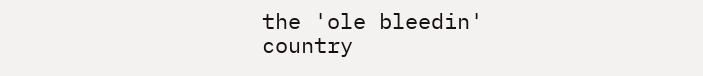the 'ole bleedin' country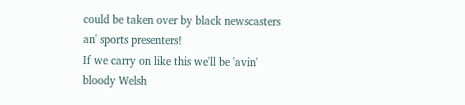could be taken over by black newscasters an' sports presenters!
If we carry on like this we'll be 'avin' bloody Welsh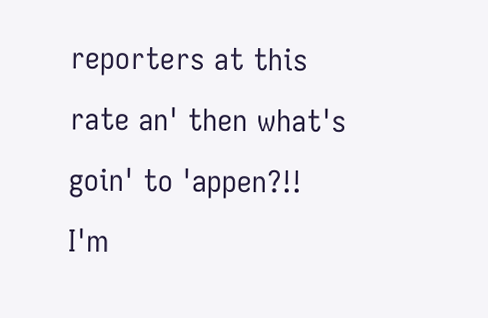reporters at this rate an' then what's goin' to 'appen?!!
I'm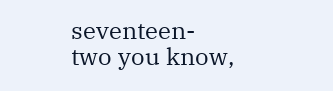seventeen-two you know,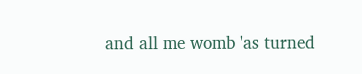and all me womb 'as turned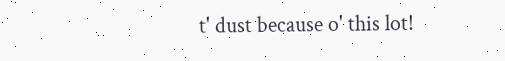t' dust because o' this lot!